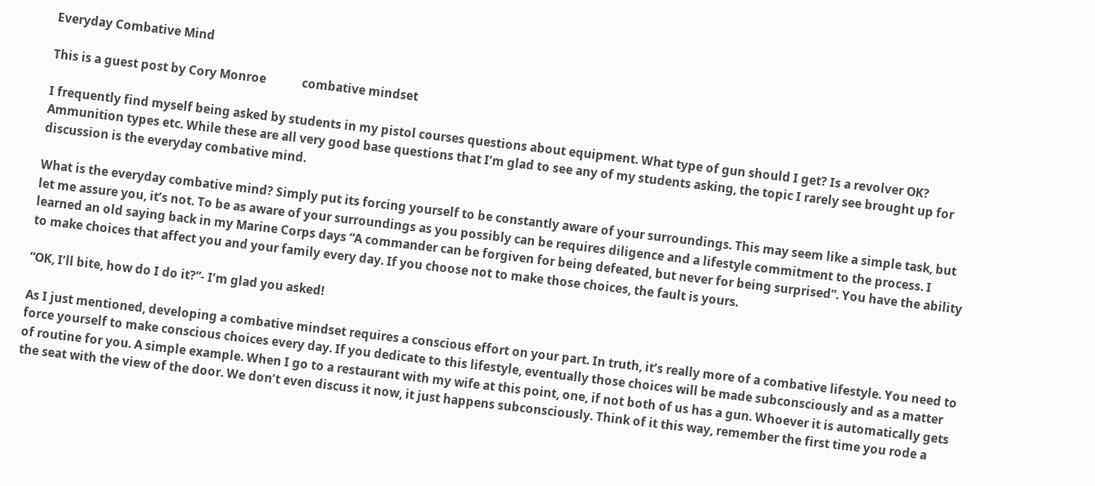Everyday Combative Mind

This is a guest post by Cory Monroe            combative mindset

I frequently find myself being asked by students in my pistol courses questions about equipment. What type of gun should I get? Is a revolver OK? Ammunition types etc. While these are all very good base questions that I’m glad to see any of my students asking, the topic I rarely see brought up for discussion is the everyday combative mind.

What is the everyday combative mind? Simply put its forcing yourself to be constantly aware of your surroundings. This may seem like a simple task, but let me assure you, it’s not. To be as aware of your surroundings as you possibly can be requires diligence and a lifestyle commitment to the process. I learned an old saying back in my Marine Corps days “A commander can be forgiven for being defeated, but never for being surprised”. You have the ability to make choices that affect you and your family every day. If you choose not to make those choices, the fault is yours.

“OK, I’ll bite, how do I do it?”- I’m glad you asked!

As I just mentioned, developing a combative mindset requires a conscious effort on your part. In truth, it’s really more of a combative lifestyle. You need to force yourself to make conscious choices every day. If you dedicate to this lifestyle, eventually those choices will be made subconsciously and as a matter of routine for you. A simple example. When I go to a restaurant with my wife at this point, one, if not both of us has a gun. Whoever it is automatically gets the seat with the view of the door. We don’t even discuss it now, it just happens subconsciously. Think of it this way, remember the first time you rode a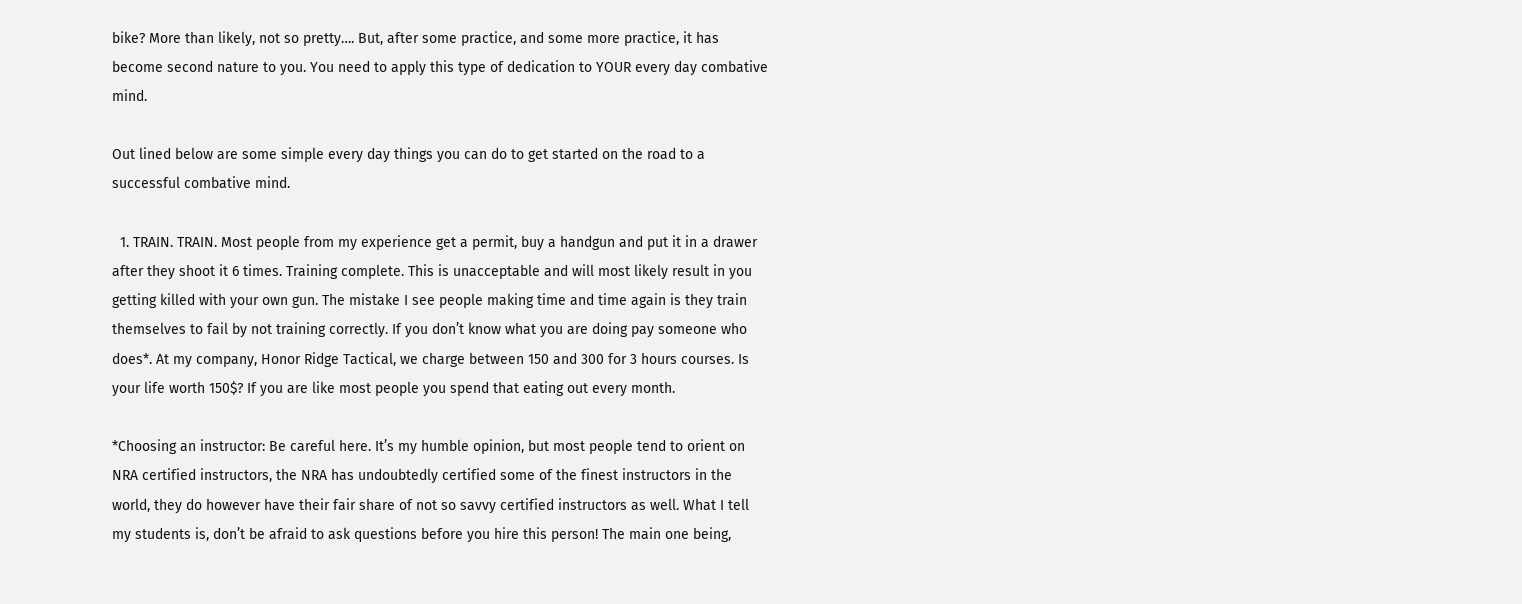bike? More than likely, not so pretty…. But, after some practice, and some more practice, it has become second nature to you. You need to apply this type of dedication to YOUR every day combative mind.

Out lined below are some simple every day things you can do to get started on the road to a successful combative mind.

  1. TRAIN. TRAIN. Most people from my experience get a permit, buy a handgun and put it in a drawer after they shoot it 6 times. Training complete. This is unacceptable and will most likely result in you getting killed with your own gun. The mistake I see people making time and time again is they train themselves to fail by not training correctly. If you don’t know what you are doing pay someone who does*. At my company, Honor Ridge Tactical, we charge between 150 and 300 for 3 hours courses. Is your life worth 150$? If you are like most people you spend that eating out every month.

*Choosing an instructor: Be careful here. It’s my humble opinion, but most people tend to orient on NRA certified instructors, the NRA has undoubtedly certified some of the finest instructors in the world, they do however have their fair share of not so savvy certified instructors as well. What I tell my students is, don’t be afraid to ask questions before you hire this person! The main one being,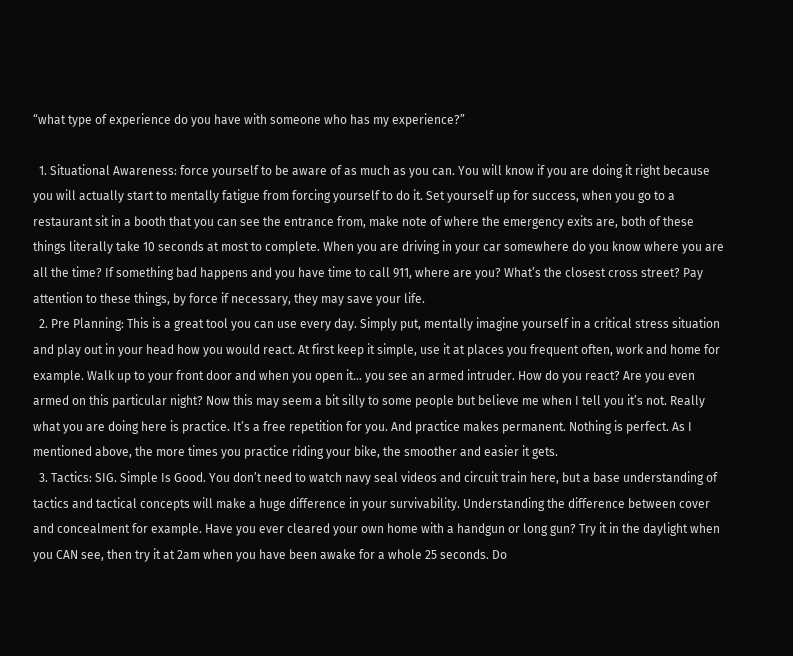“what type of experience do you have with someone who has my experience?”

  1. Situational Awareness: force yourself to be aware of as much as you can. You will know if you are doing it right because you will actually start to mentally fatigue from forcing yourself to do it. Set yourself up for success, when you go to a restaurant sit in a booth that you can see the entrance from, make note of where the emergency exits are, both of these things literally take 10 seconds at most to complete. When you are driving in your car somewhere do you know where you are all the time? If something bad happens and you have time to call 911, where are you? What’s the closest cross street? Pay attention to these things, by force if necessary, they may save your life.
  2. Pre Planning: This is a great tool you can use every day. Simply put, mentally imagine yourself in a critical stress situation and play out in your head how you would react. At first keep it simple, use it at places you frequent often, work and home for example. Walk up to your front door and when you open it… you see an armed intruder. How do you react? Are you even armed on this particular night? Now this may seem a bit silly to some people but believe me when I tell you it’s not. Really what you are doing here is practice. It’s a free repetition for you. And practice makes permanent. Nothing is perfect. As I mentioned above, the more times you practice riding your bike, the smoother and easier it gets.
  3. Tactics: SIG. Simple Is Good. You don’t need to watch navy seal videos and circuit train here, but a base understanding of tactics and tactical concepts will make a huge difference in your survivability. Understanding the difference between cover and concealment for example. Have you ever cleared your own home with a handgun or long gun? Try it in the daylight when you CAN see, then try it at 2am when you have been awake for a whole 25 seconds. Do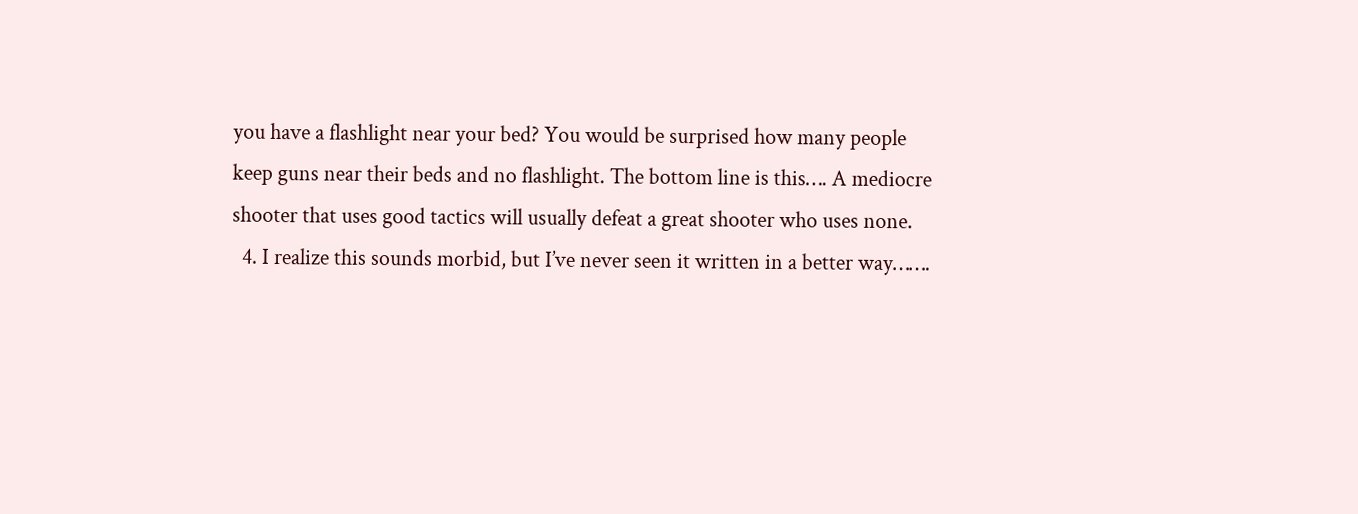you have a flashlight near your bed? You would be surprised how many people keep guns near their beds and no flashlight. The bottom line is this…. A mediocre shooter that uses good tactics will usually defeat a great shooter who uses none.
  4. I realize this sounds morbid, but I’ve never seen it written in a better way…….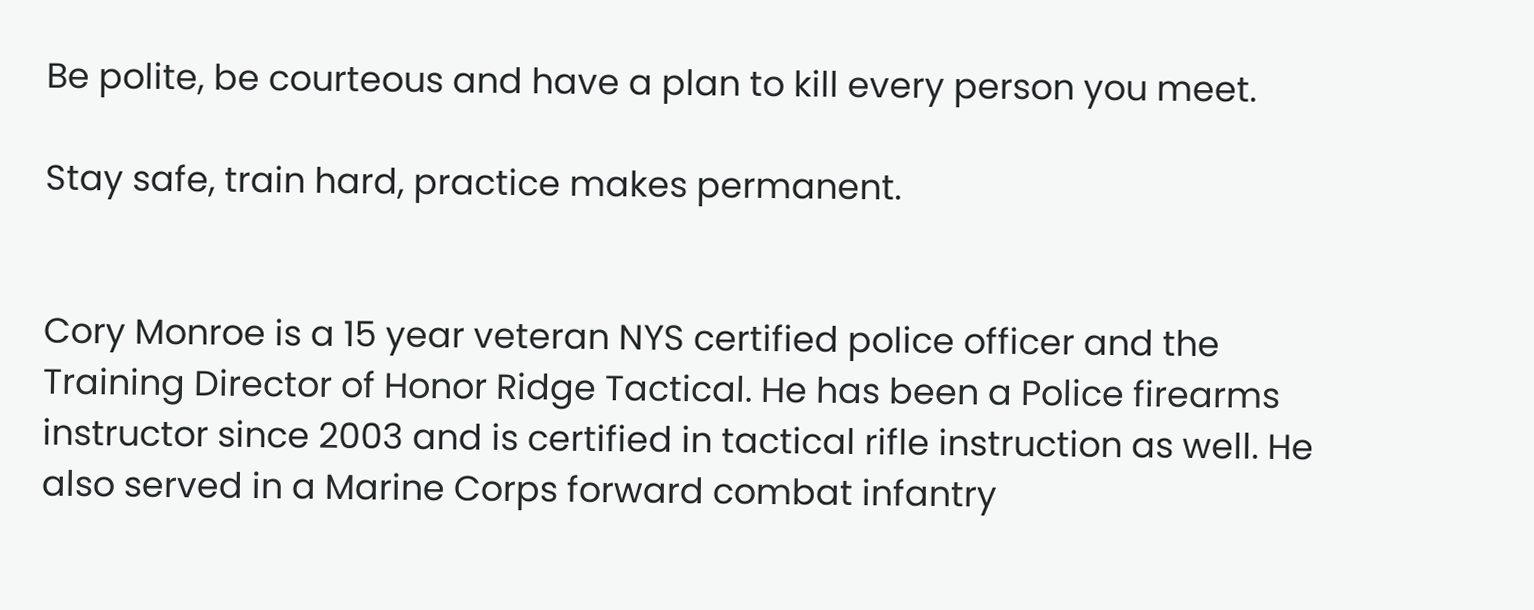Be polite, be courteous and have a plan to kill every person you meet.

Stay safe, train hard, practice makes permanent.


Cory Monroe is a 15 year veteran NYS certified police officer and the Training Director of Honor Ridge Tactical. He has been a Police firearms instructor since 2003 and is certified in tactical rifle instruction as well. He also served in a Marine Corps forward combat infantry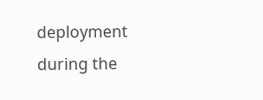deployment during the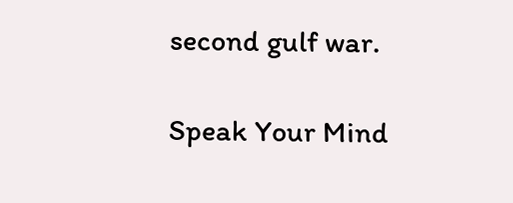second gulf war.

Speak Your Mind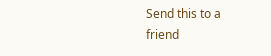Send this to a friend